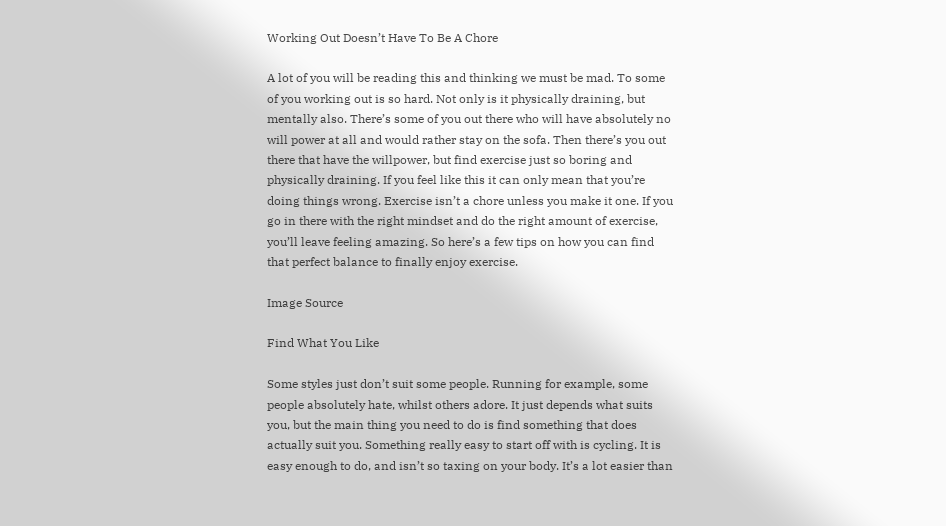Working Out Doesn’t Have To Be A Chore

A lot of you will be reading this and thinking we must be mad. To some of you working out is so hard. Not only is it physically draining, but mentally also. There’s some of you out there who will have absolutely no will power at all and would rather stay on the sofa. Then there’s you out there that have the willpower, but find exercise just so boring and physically draining. If you feel like this it can only mean that you’re doing things wrong. Exercise isn’t a chore unless you make it one. If you go in there with the right mindset and do the right amount of exercise, you’ll leave feeling amazing. So here’s a few tips on how you can find that perfect balance to finally enjoy exercise.

Image Source

Find What You Like

Some styles just don’t suit some people. Running for example, some people absolutely hate, whilst others adore. It just depends what suits you, but the main thing you need to do is find something that does actually suit you. Something really easy to start off with is cycling. It is easy enough to do, and isn’t so taxing on your body. It’s a lot easier than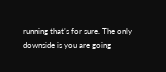running that’s for sure. The only downside is you are going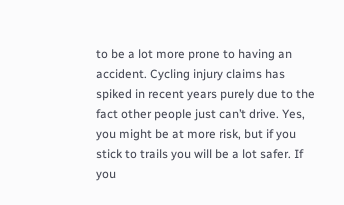to be a lot more prone to having an accident. Cycling injury claims has spiked in recent years purely due to the fact other people just can’t drive. Yes, you might be at more risk, but if you stick to trails you will be a lot safer. If you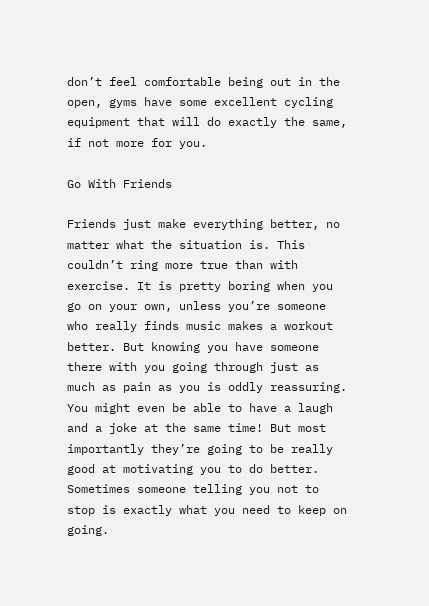don’t feel comfortable being out in the open, gyms have some excellent cycling equipment that will do exactly the same, if not more for you.

Go With Friends

Friends just make everything better, no matter what the situation is. This couldn’t ring more true than with exercise. It is pretty boring when you go on your own, unless you’re someone who really finds music makes a workout better. But knowing you have someone there with you going through just as much as pain as you is oddly reassuring. You might even be able to have a laugh and a joke at the same time! But most importantly they’re going to be really good at motivating you to do better. Sometimes someone telling you not to stop is exactly what you need to keep on going.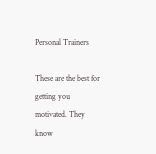Personal Trainers

These are the best for getting you motivated. They know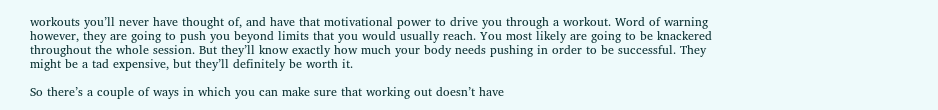workouts you’ll never have thought of, and have that motivational power to drive you through a workout. Word of warning however, they are going to push you beyond limits that you would usually reach. You most likely are going to be knackered throughout the whole session. But they’ll know exactly how much your body needs pushing in order to be successful. They might be a tad expensive, but they’ll definitely be worth it.

So there’s a couple of ways in which you can make sure that working out doesn’t have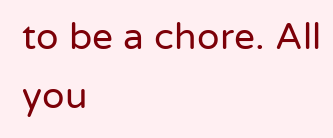to be a chore. All you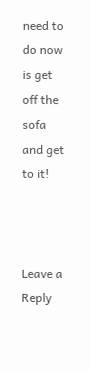need to do now is get off the sofa and get to it!



Leave a Reply